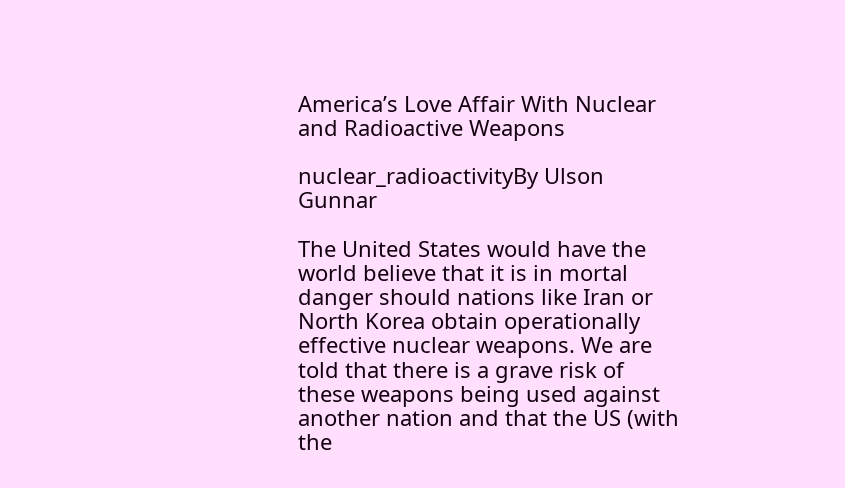America’s Love Affair With Nuclear and Radioactive Weapons

nuclear_radioactivityBy Ulson Gunnar

The United States would have the world believe that it is in mortal danger should nations like Iran or North Korea obtain operationally effective nuclear weapons. We are told that there is a grave risk of these weapons being used against another nation and that the US (with the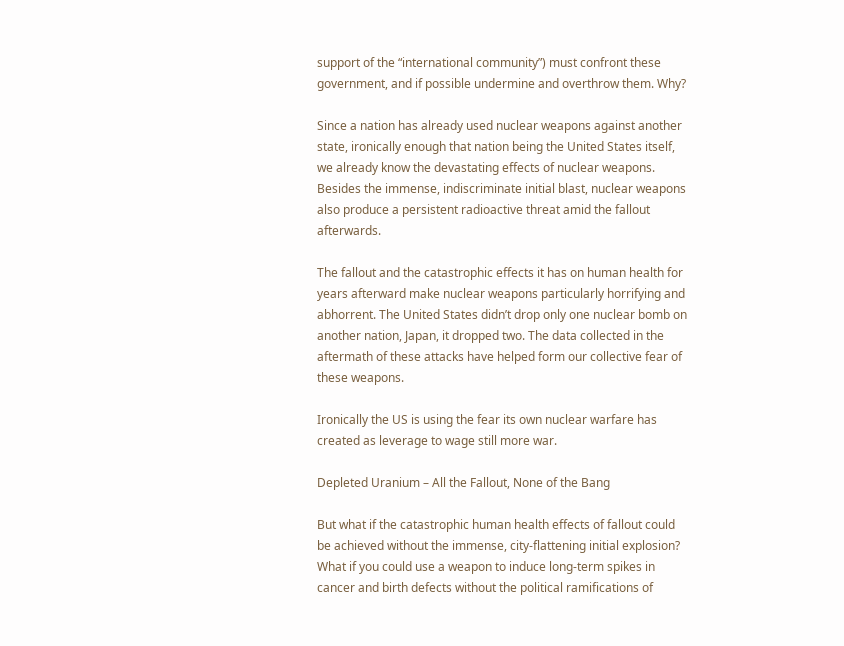support of the “international community”) must confront these government, and if possible undermine and overthrow them. Why?

Since a nation has already used nuclear weapons against another state, ironically enough that nation being the United States itself, we already know the devastating effects of nuclear weapons. Besides the immense, indiscriminate initial blast, nuclear weapons also produce a persistent radioactive threat amid the fallout afterwards.

The fallout and the catastrophic effects it has on human health for years afterward make nuclear weapons particularly horrifying and abhorrent. The United States didn’t drop only one nuclear bomb on another nation, Japan, it dropped two. The data collected in the aftermath of these attacks have helped form our collective fear of these weapons.

Ironically the US is using the fear its own nuclear warfare has created as leverage to wage still more war.

Depleted Uranium – All the Fallout, None of the Bang

But what if the catastrophic human health effects of fallout could be achieved without the immense, city-flattening initial explosion? What if you could use a weapon to induce long-term spikes in cancer and birth defects without the political ramifications of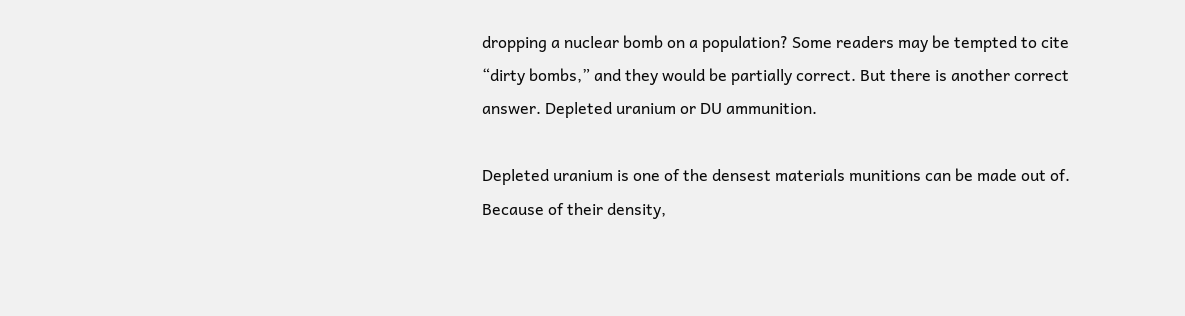dropping a nuclear bomb on a population? Some readers may be tempted to cite “dirty bombs,” and they would be partially correct. But there is another correct answer. Depleted uranium or DU ammunition.

Depleted uranium is one of the densest materials munitions can be made out of. Because of their density,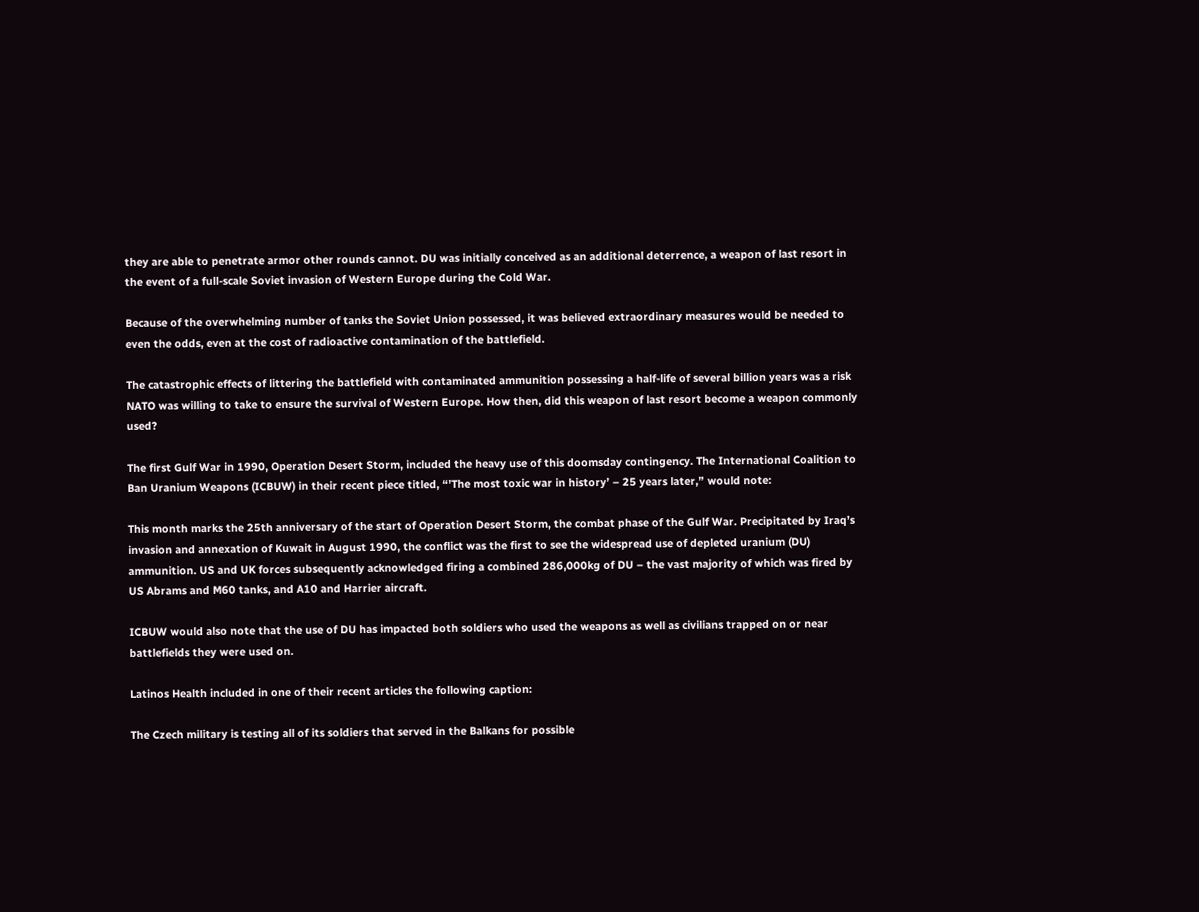they are able to penetrate armor other rounds cannot. DU was initially conceived as an additional deterrence, a weapon of last resort in the event of a full-scale Soviet invasion of Western Europe during the Cold War.

Because of the overwhelming number of tanks the Soviet Union possessed, it was believed extraordinary measures would be needed to even the odds, even at the cost of radioactive contamination of the battlefield.

The catastrophic effects of littering the battlefield with contaminated ammunition possessing a half-life of several billion years was a risk NATO was willing to take to ensure the survival of Western Europe. How then, did this weapon of last resort become a weapon commonly used?

The first Gulf War in 1990, Operation Desert Storm, included the heavy use of this doomsday contingency. The International Coalition to Ban Uranium Weapons (ICBUW) in their recent piece titled, “’The most toxic war in history’ – 25 years later,” would note:

This month marks the 25th anniversary of the start of Operation Desert Storm, the combat phase of the Gulf War. Precipitated by Iraq’s invasion and annexation of Kuwait in August 1990, the conflict was the first to see the widespread use of depleted uranium (DU) ammunition. US and UK forces subsequently acknowledged firing a combined 286,000kg of DU – the vast majority of which was fired by US Abrams and M60 tanks, and A10 and Harrier aircraft.

ICBUW would also note that the use of DU has impacted both soldiers who used the weapons as well as civilians trapped on or near battlefields they were used on.

Latinos Health included in one of their recent articles the following caption:

The Czech military is testing all of its soldiers that served in the Balkans for possible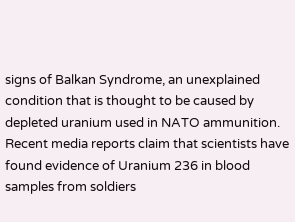signs of Balkan Syndrome, an unexplained condition that is thought to be caused by depleted uranium used in NATO ammunition. Recent media reports claim that scientists have found evidence of Uranium 236 in blood samples from soldiers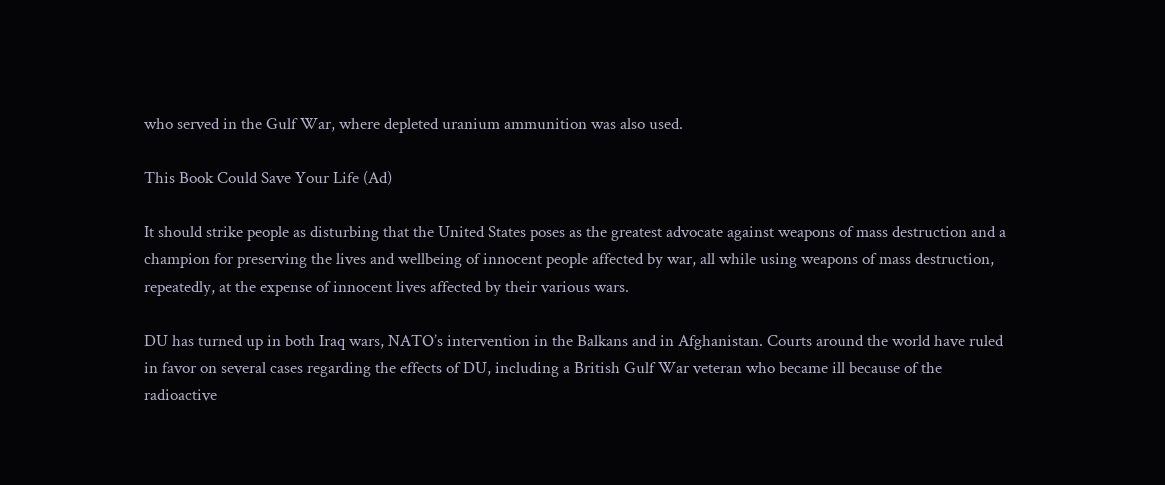who served in the Gulf War, where depleted uranium ammunition was also used.

This Book Could Save Your Life (Ad)

It should strike people as disturbing that the United States poses as the greatest advocate against weapons of mass destruction and a champion for preserving the lives and wellbeing of innocent people affected by war, all while using weapons of mass destruction, repeatedly, at the expense of innocent lives affected by their various wars.

DU has turned up in both Iraq wars, NATO’s intervention in the Balkans and in Afghanistan. Courts around the world have ruled in favor on several cases regarding the effects of DU, including a British Gulf War veteran who became ill because of the radioactive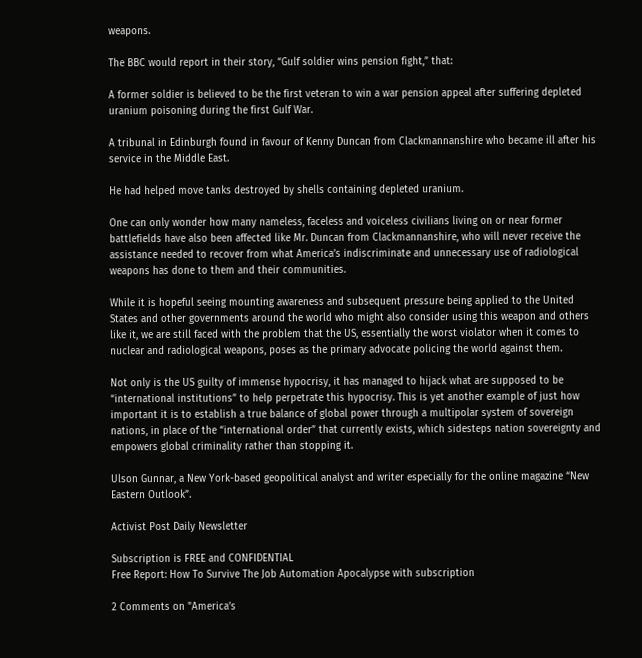weapons.

The BBC would report in their story, “Gulf soldier wins pension fight,” that:

A former soldier is believed to be the first veteran to win a war pension appeal after suffering depleted uranium poisoning during the first Gulf War.

A tribunal in Edinburgh found in favour of Kenny Duncan from Clackmannanshire who became ill after his service in the Middle East.

He had helped move tanks destroyed by shells containing depleted uranium.

One can only wonder how many nameless, faceless and voiceless civilians living on or near former battlefields have also been affected like Mr. Duncan from Clackmannanshire, who will never receive the assistance needed to recover from what America’s indiscriminate and unnecessary use of radiological weapons has done to them and their communities.

While it is hopeful seeing mounting awareness and subsequent pressure being applied to the United States and other governments around the world who might also consider using this weapon and others like it, we are still faced with the problem that the US, essentially the worst violator when it comes to nuclear and radiological weapons, poses as the primary advocate policing the world against them.

Not only is the US guilty of immense hypocrisy, it has managed to hijack what are supposed to be “international institutions” to help perpetrate this hypocrisy. This is yet another example of just how important it is to establish a true balance of global power through a multipolar system of sovereign nations, in place of the “international order” that currently exists, which sidesteps nation sovereignty and empowers global criminality rather than stopping it.

Ulson Gunnar, a New York-based geopolitical analyst and writer especially for the online magazine “New Eastern Outlook”.

Activist Post Daily Newsletter

Subscription is FREE and CONFIDENTIAL
Free Report: How To Survive The Job Automation Apocalypse with subscription

2 Comments on "America’s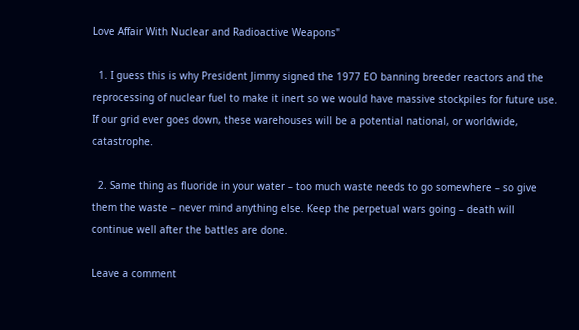Love Affair With Nuclear and Radioactive Weapons"

  1. I guess this is why President Jimmy signed the 1977 EO banning breeder reactors and the reprocessing of nuclear fuel to make it inert so we would have massive stockpiles for future use. If our grid ever goes down, these warehouses will be a potential national, or worldwide, catastrophe.

  2. Same thing as fluoride in your water – too much waste needs to go somewhere – so give them the waste – never mind anything else. Keep the perpetual wars going – death will continue well after the battles are done.

Leave a comment